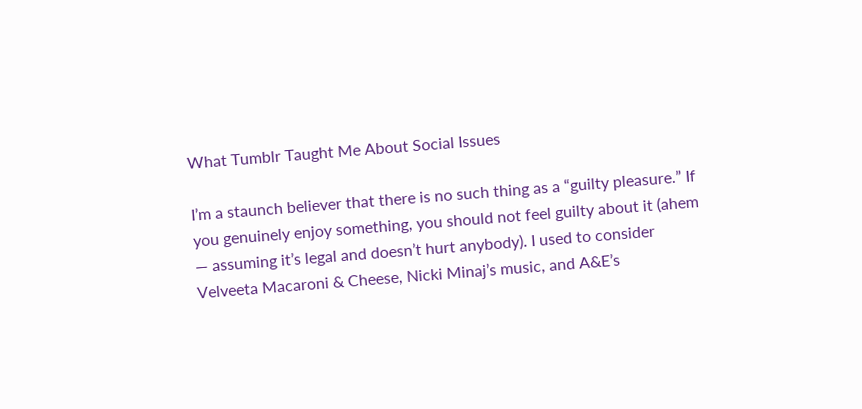What Tumblr Taught Me About Social Issues

I’m a staunch believer that there is no such thing as a “guilty pleasure.” If you genuinely enjoy something, you should not feel guilty about it (ahem — assuming it’s legal and doesn’t hurt anybody). I used to consider Velveeta Macaroni & Cheese, Nicki Minaj’s music, and A&E’s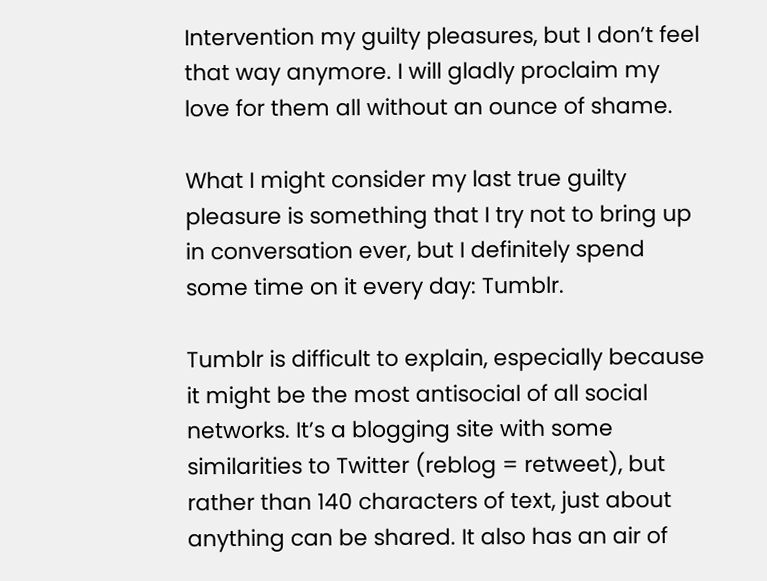Intervention my guilty pleasures, but I don’t feel that way anymore. I will gladly proclaim my love for them all without an ounce of shame.

What I might consider my last true guilty pleasure is something that I try not to bring up in conversation ever, but I definitely spend some time on it every day: Tumblr.

Tumblr is difficult to explain, especially because it might be the most antisocial of all social networks. It’s a blogging site with some similarities to Twitter (reblog = retweet), but rather than 140 characters of text, just about anything can be shared. It also has an air of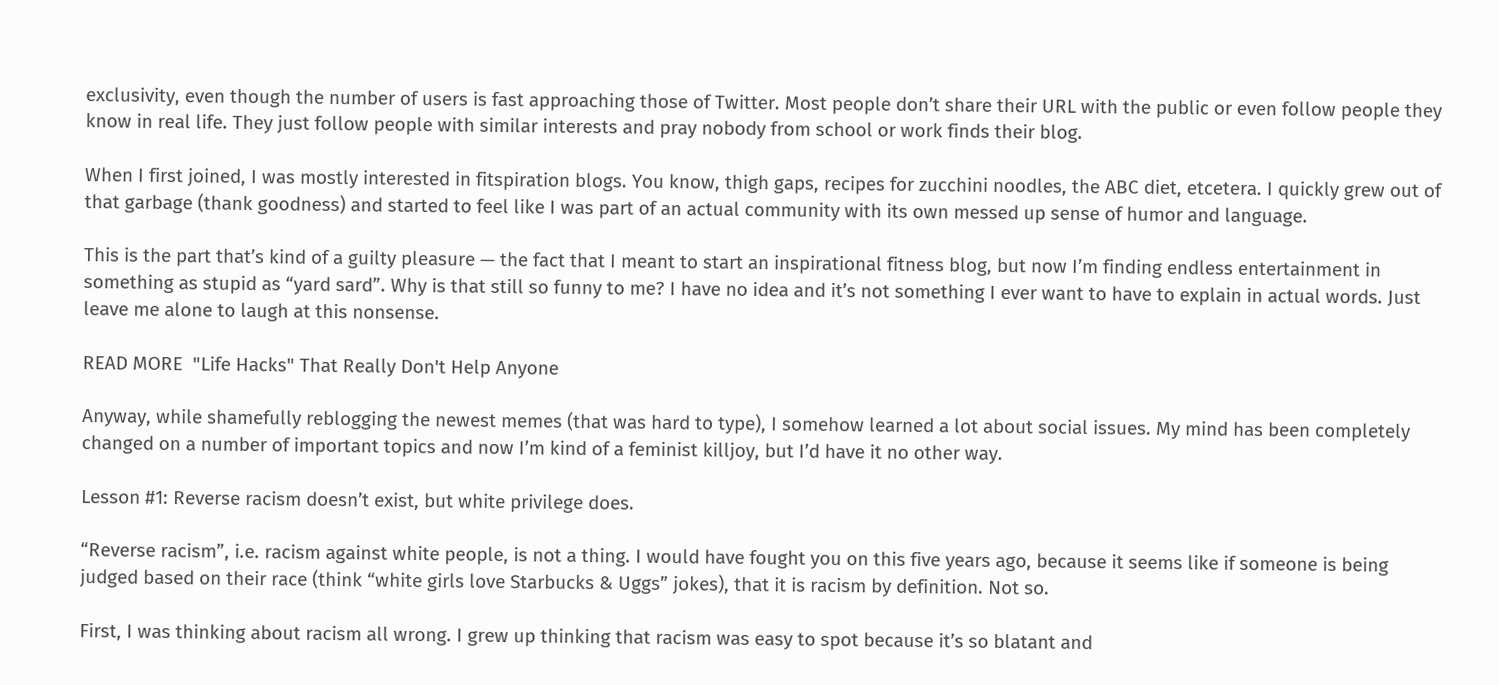exclusivity, even though the number of users is fast approaching those of Twitter. Most people don’t share their URL with the public or even follow people they know in real life. They just follow people with similar interests and pray nobody from school or work finds their blog.

When I first joined, I was mostly interested in fitspiration blogs. You know, thigh gaps, recipes for zucchini noodles, the ABC diet, etcetera. I quickly grew out of that garbage (thank goodness) and started to feel like I was part of an actual community with its own messed up sense of humor and language.

This is the part that’s kind of a guilty pleasure — the fact that I meant to start an inspirational fitness blog, but now I’m finding endless entertainment in something as stupid as “yard sard”. Why is that still so funny to me? I have no idea and it’s not something I ever want to have to explain in actual words. Just leave me alone to laugh at this nonsense.

READ MORE  "Life Hacks" That Really Don't Help Anyone

Anyway, while shamefully reblogging the newest memes (that was hard to type), I somehow learned a lot about social issues. My mind has been completely changed on a number of important topics and now I’m kind of a feminist killjoy, but I’d have it no other way.

Lesson #1: Reverse racism doesn’t exist, but white privilege does.

“Reverse racism”, i.e. racism against white people, is not a thing. I would have fought you on this five years ago, because it seems like if someone is being judged based on their race (think “white girls love Starbucks & Uggs” jokes), that it is racism by definition. Not so.

First, I was thinking about racism all wrong. I grew up thinking that racism was easy to spot because it’s so blatant and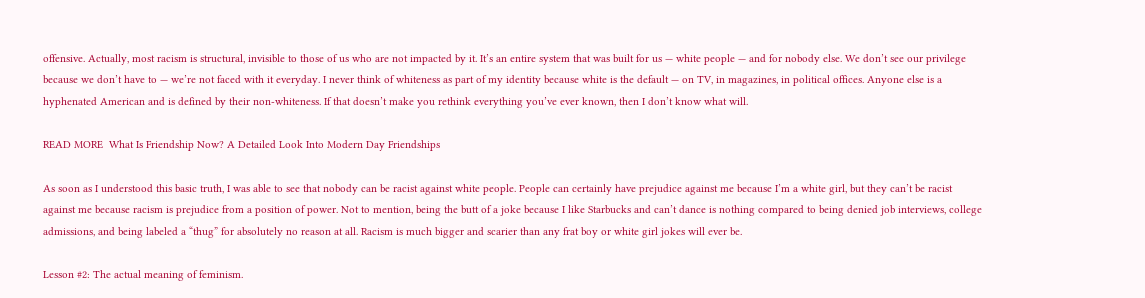offensive. Actually, most racism is structural, invisible to those of us who are not impacted by it. It’s an entire system that was built for us — white people — and for nobody else. We don’t see our privilege because we don’t have to — we’re not faced with it everyday. I never think of whiteness as part of my identity because white is the default — on TV, in magazines, in political offices. Anyone else is a hyphenated American and is defined by their non-whiteness. If that doesn’t make you rethink everything you’ve ever known, then I don’t know what will.

READ MORE  What Is Friendship Now? A Detailed Look Into Modern Day Friendships

As soon as I understood this basic truth, I was able to see that nobody can be racist against white people. People can certainly have prejudice against me because I’m a white girl, but they can’t be racist against me because racism is prejudice from a position of power. Not to mention, being the butt of a joke because I like Starbucks and can’t dance is nothing compared to being denied job interviews, college admissions, and being labeled a “thug” for absolutely no reason at all. Racism is much bigger and scarier than any frat boy or white girl jokes will ever be.

Lesson #2: The actual meaning of feminism.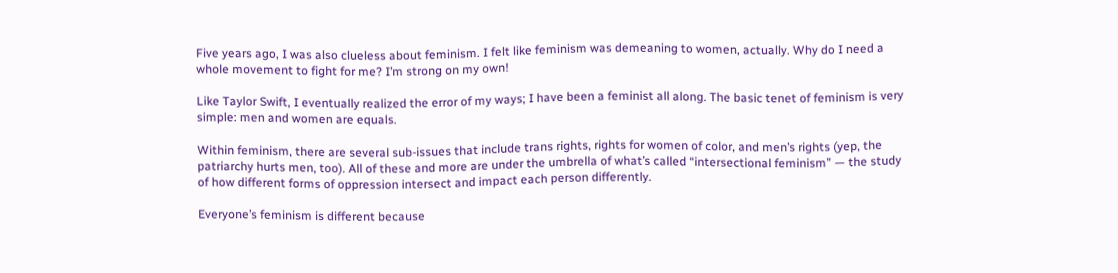Five years ago, I was also clueless about feminism. I felt like feminism was demeaning to women, actually. Why do I need a whole movement to fight for me? I’m strong on my own!

Like Taylor Swift, I eventually realized the error of my ways; I have been a feminist all along. The basic tenet of feminism is very simple: men and women are equals.

Within feminism, there are several sub-issues that include trans rights, rights for women of color, and men’s rights (yep, the patriarchy hurts men, too). All of these and more are under the umbrella of what’s called “intersectional feminism” — the study of how different forms of oppression intersect and impact each person differently.

Everyone’s feminism is different because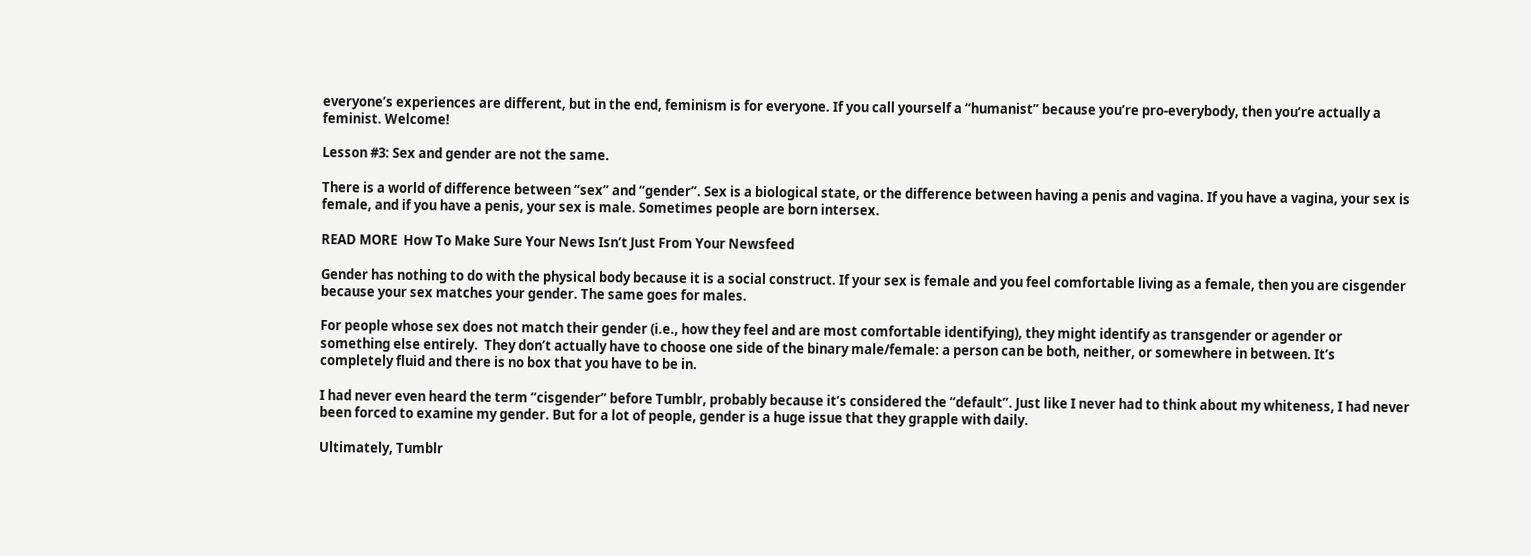everyone’s experiences are different, but in the end, feminism is for everyone. If you call yourself a “humanist” because you’re pro-everybody, then you’re actually a feminist. Welcome!

Lesson #3: Sex and gender are not the same.

There is a world of difference between “sex” and “gender”. Sex is a biological state, or the difference between having a penis and vagina. If you have a vagina, your sex is female, and if you have a penis, your sex is male. Sometimes people are born intersex.

READ MORE  How To Make Sure Your News Isn’t Just From Your Newsfeed

Gender has nothing to do with the physical body because it is a social construct. If your sex is female and you feel comfortable living as a female, then you are cisgender because your sex matches your gender. The same goes for males.

For people whose sex does not match their gender (i.e., how they feel and are most comfortable identifying), they might identify as transgender or agender or something else entirely.  They don’t actually have to choose one side of the binary male/female: a person can be both, neither, or somewhere in between. It’s completely fluid and there is no box that you have to be in.

I had never even heard the term “cisgender” before Tumblr, probably because it’s considered the “default”. Just like I never had to think about my whiteness, I had never been forced to examine my gender. But for a lot of people, gender is a huge issue that they grapple with daily.

Ultimately, Tumblr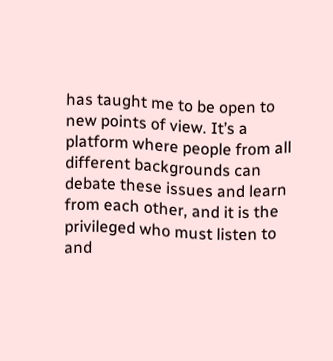has taught me to be open to new points of view. It’s a platform where people from all different backgrounds can debate these issues and learn from each other, and it is the privileged who must listen to and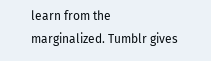learn from the marginalized. Tumblr gives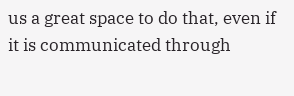us a great space to do that, even if it is communicated through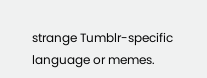strange Tumblr-specific language or memes.